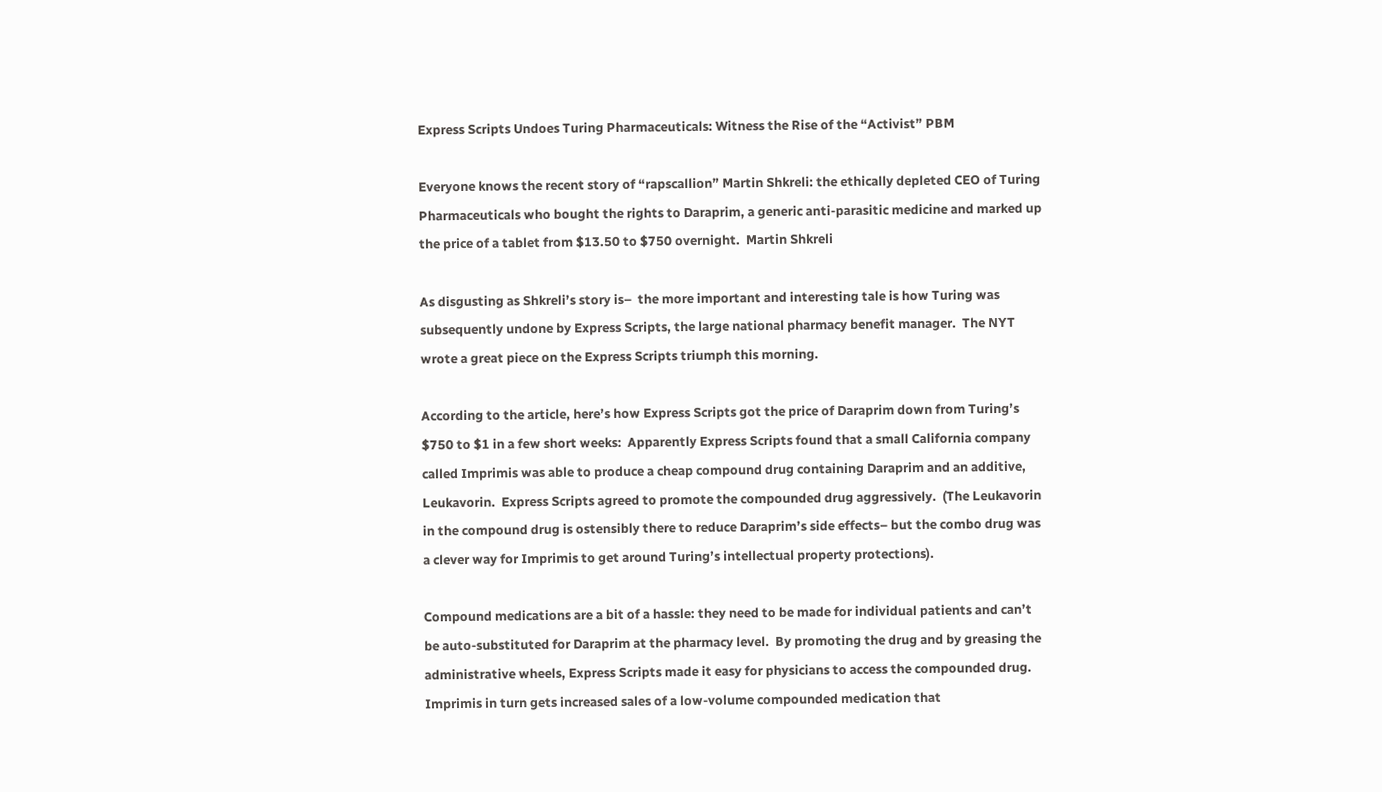Express Scripts Undoes Turing Pharmaceuticals: Witness the Rise of the “Activist” PBM

Everyone knows the recent story of “rapscallion” Martin Shkreli: the ethically depleted CEO of Turing Pharmaceuticals who bought the rights to Daraprim, a generic anti-parasitic medicine and marked up the price of a tablet from $13.50 to $750 overnight.  Martin Shkreli

As disgusting as Shkreli’s story is–  the more important and interesting tale is how Turing was subsequently undone by Express Scripts, the large national pharmacy benefit manager.  The NYT wrote a great piece on the Express Scripts triumph this morning.

According to the article, here’s how Express Scripts got the price of Daraprim down from Turing’s $750 to $1 in a few short weeks:  Apparently Express Scripts found that a small California company called Imprimis was able to produce a cheap compound drug containing Daraprim and an additive, Leukavorin.  Express Scripts agreed to promote the compounded drug aggressively.  (The Leukavorin in the compound drug is ostensibly there to reduce Daraprim’s side effects– but the combo drug was a clever way for Imprimis to get around Turing’s intellectual property protections).

Compound medications are a bit of a hassle: they need to be made for individual patients and can’t be auto-substituted for Daraprim at the pharmacy level.  By promoting the drug and by greasing the administrative wheels, Express Scripts made it easy for physicians to access the compounded drug.  Imprimis in turn gets increased sales of a low-volume compounded medication that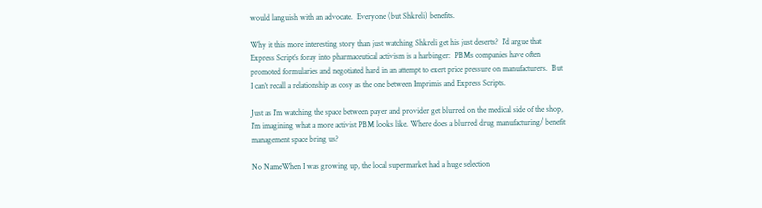would languish with an advocate.  Everyone (but Shkreli) benefits.

Why it this more interesting story than just watching Shkreli get his just deserts?  I’d argue that Express Script’s foray into pharmaceutical activism is a harbinger:  PBMs companies have often promoted formularies and negotiated hard in an attempt to exert price pressure on manufacturers.  But I can’t recall a relationship as cosy as the one between Imprimis and Express Scripts.

Just as I’m watching the space between payer and provider get blurred on the medical side of the shop, I’m imagining what a more activist PBM looks like. Where does a blurred drug manufacturing/ benefit management space bring us?

No NameWhen I was growing up, the local supermarket had a huge selection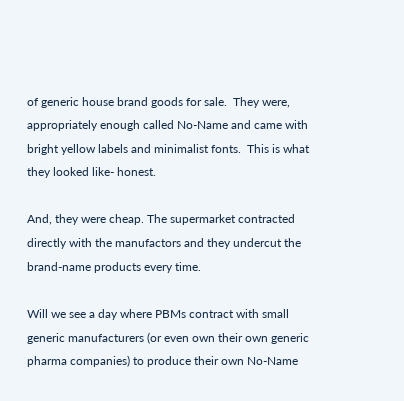of generic house brand goods for sale.  They were, appropriately enough called No-Name and came with bright yellow labels and minimalist fonts.  This is what they looked like- honest.

And, they were cheap. The supermarket contracted directly with the manufactors and they undercut the brand-name products every time.

Will we see a day where PBMs contract with small generic manufacturers (or even own their own generic pharma companies) to produce their own No-Name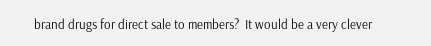brand drugs for direct sale to members?  It would be a very clever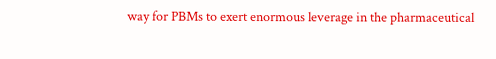way for PBMs to exert enormous leverage in the pharmaceutical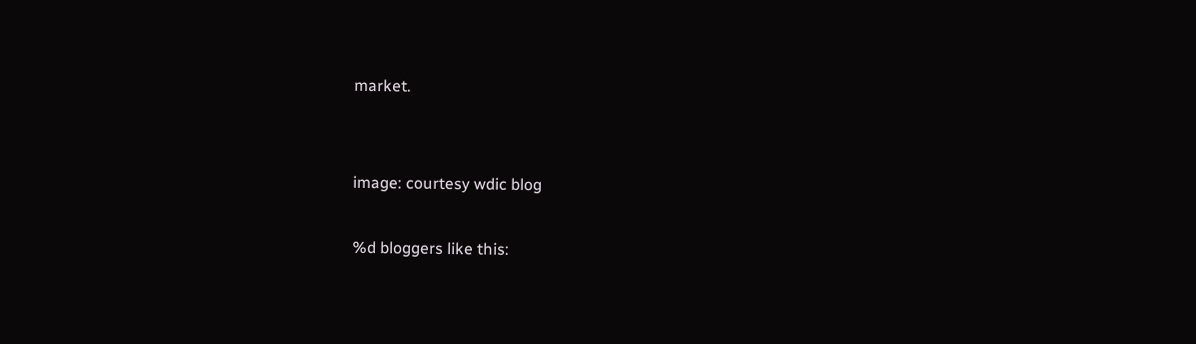market.


image: courtesy wdic blog

%d bloggers like this: